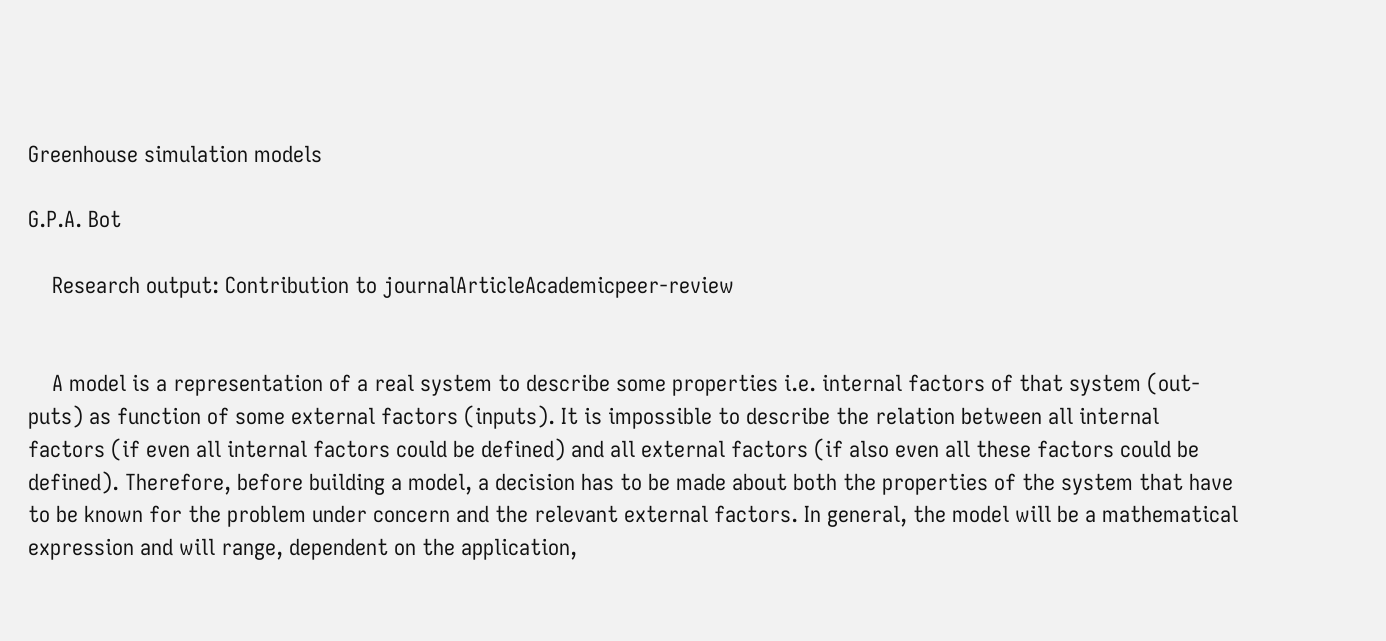Greenhouse simulation models

G.P.A. Bot

    Research output: Contribution to journalArticleAcademicpeer-review


    A model is a representation of a real system to describe some properties i.e. internal factors of that system (out-puts) as function of some external factors (inputs). It is impossible to describe the relation between all internal factors (if even all internal factors could be defined) and all external factors (if also even all these factors could be defined). Therefore, before building a model, a decision has to be made about both the properties of the system that have to be known for the problem under concern and the relevant external factors. In general, the model will be a mathematical expression and will range, dependent on the application,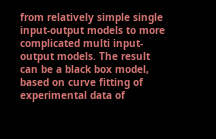from relatively simple single input-output models to more complicated multi input-output models. The result can be a black box model, based on curve fitting of experimental data of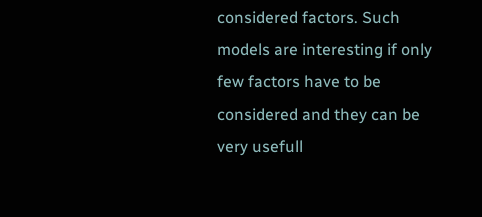considered factors. Such models are interesting if only few factors have to be considered and they can be very usefull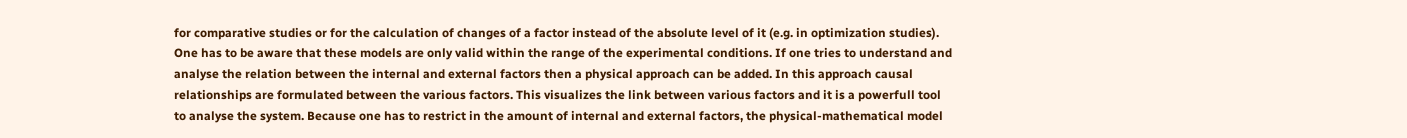for comparative studies or for the calculation of changes of a factor instead of the absolute level of it (e.g. in optimization studies). One has to be aware that these models are only valid within the range of the experimental conditions. If one tries to understand and analyse the relation between the internal and external factors then a physical approach can be added. In this approach causal relationships are formulated between the various factors. This visualizes the link between various factors and it is a powerfull tool to analyse the system. Because one has to restrict in the amount of internal and external factors, the physical-mathematical model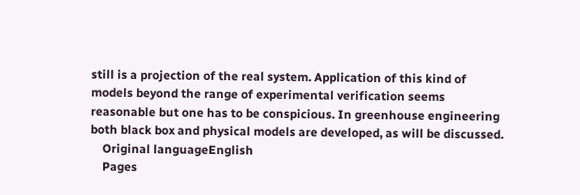still is a projection of the real system. Application of this kind of models beyond the range of experimental verification seems reasonable but one has to be conspicious. In greenhouse engineering both black box and physical models are developed, as will be discussed.
    Original languageEnglish
    Pages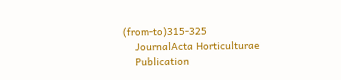(from-to)315-325
    JournalActa Horticulturae
    Publication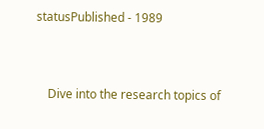statusPublished - 1989


    Dive into the research topics of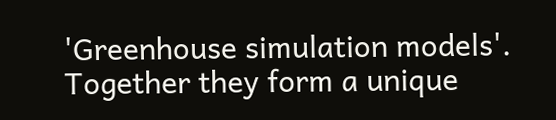'Greenhouse simulation models'. Together they form a unique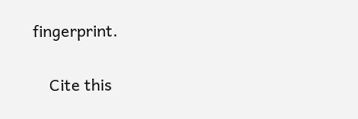fingerprint.

    Cite this